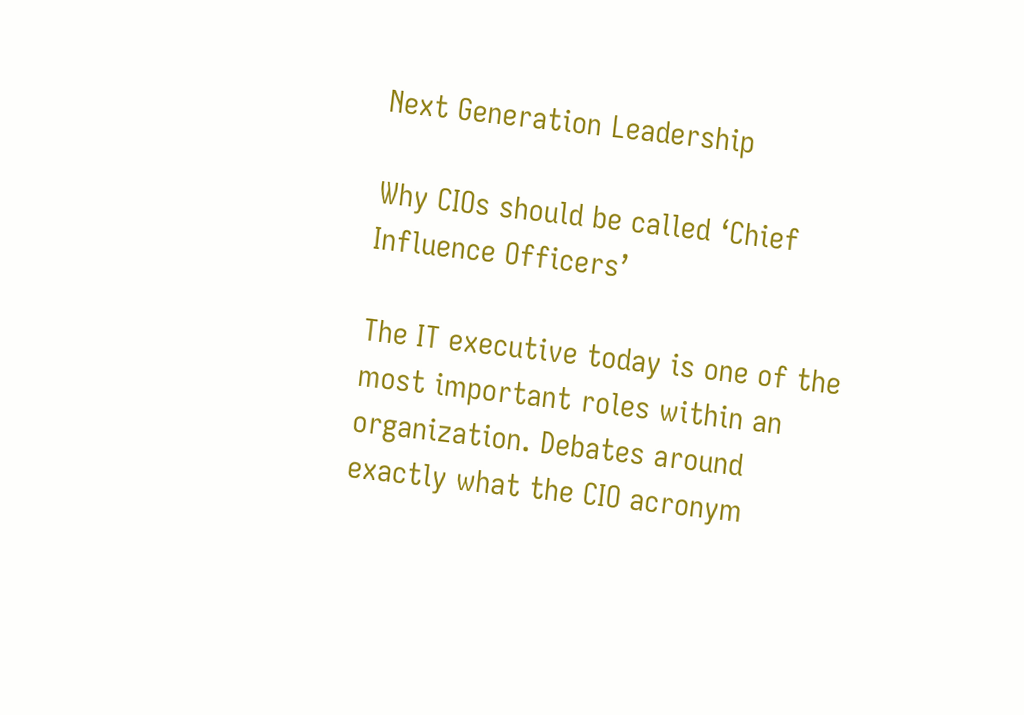Next Generation Leadership

Why CIOs should be called ‘Chief Influence Officers’

The IT executive today is one of the most important roles within an organization. Debates around exactly what the CIO acronym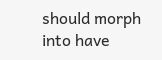should morph into have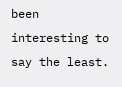been interesting to say the least.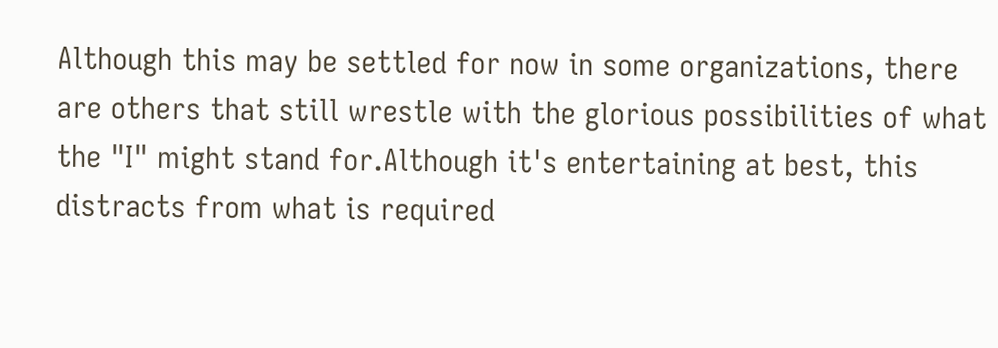Although this may be settled for now in some organizations, there are others that still wrestle with the glorious possibilities of what the "I" might stand for.Although it's entertaining at best, this distracts from what is required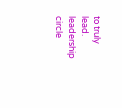to truly lead.
leadership circle